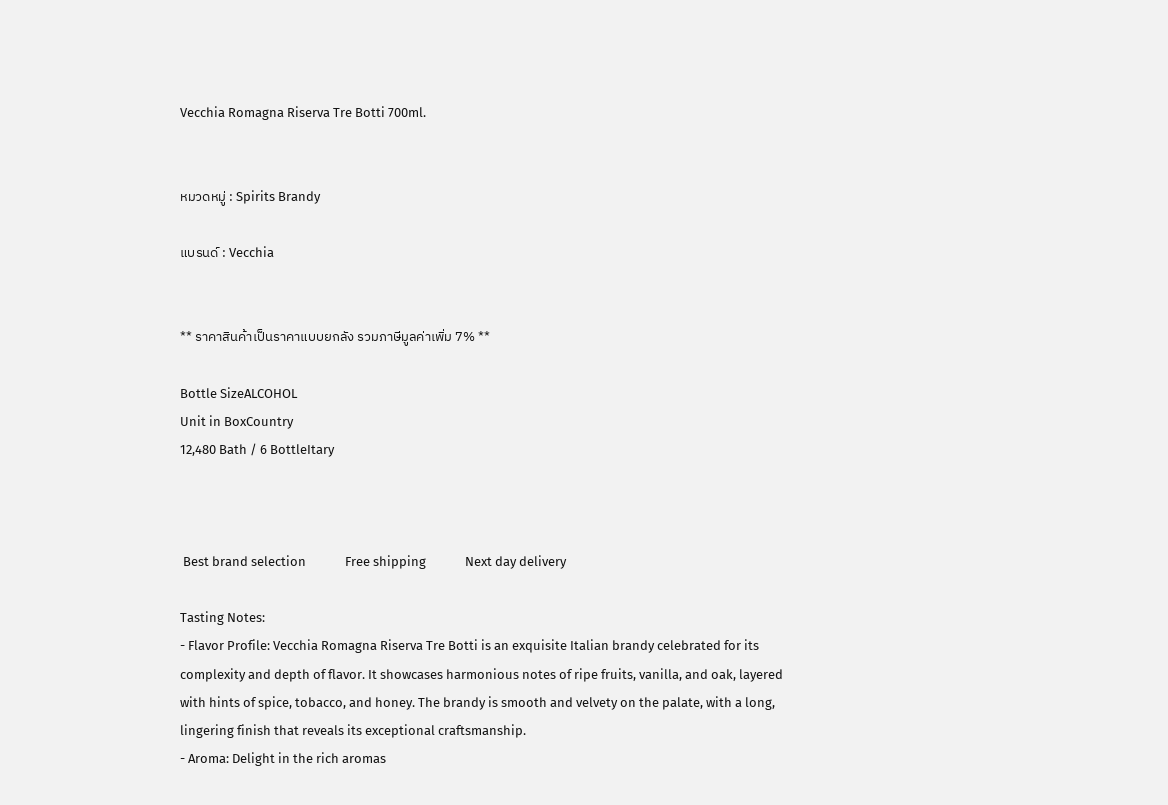Vecchia Romagna Riserva Tre Botti 700ml.


หมวดหมู่ : Spirits Brandy

แบรนด์ : Vecchia


** ราคาสินค้าเป็นราคาแบบยกลัง รวมภาษีมูลค่าเพิ่ม 7% **

Bottle SizeALCOHOL
Unit in BoxCountry
12,480 Bath / 6 BottleItary



 Best brand selection             Free shipping             Next day delivery

Tasting Notes:
- Flavor Profile: Vecchia Romagna Riserva Tre Botti is an exquisite Italian brandy celebrated for its complexity and depth of flavor. It showcases harmonious notes of ripe fruits, vanilla, and oak, layered with hints of spice, tobacco, and honey. The brandy is smooth and velvety on the palate, with a long, lingering finish that reveals its exceptional craftsmanship.
- Aroma: Delight in the rich aromas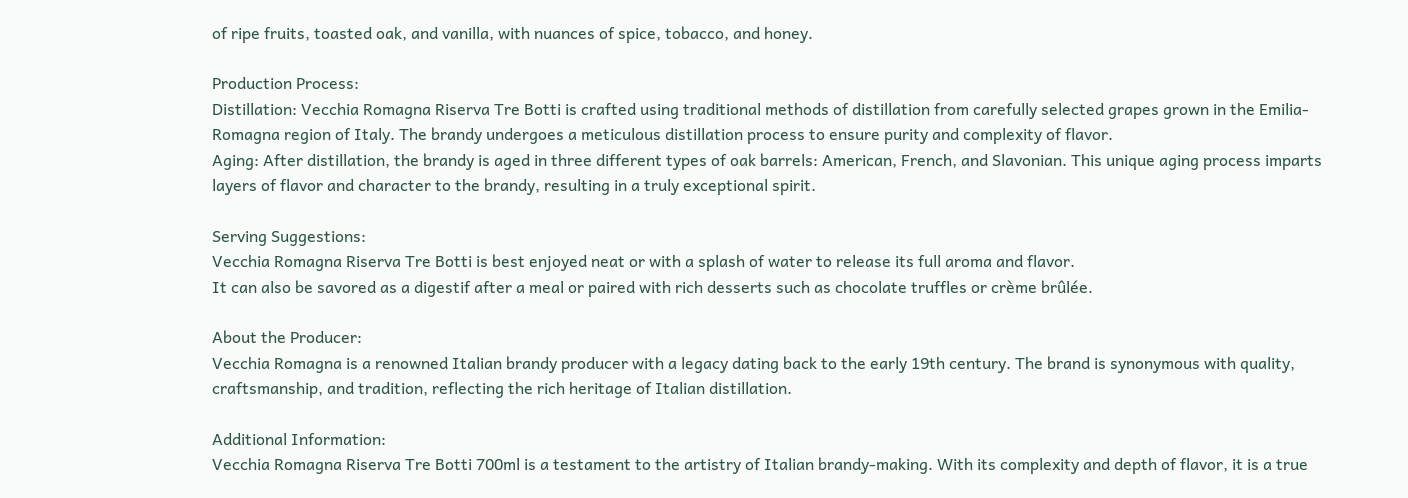of ripe fruits, toasted oak, and vanilla, with nuances of spice, tobacco, and honey.

Production Process:
Distillation: Vecchia Romagna Riserva Tre Botti is crafted using traditional methods of distillation from carefully selected grapes grown in the Emilia-Romagna region of Italy. The brandy undergoes a meticulous distillation process to ensure purity and complexity of flavor.
Aging: After distillation, the brandy is aged in three different types of oak barrels: American, French, and Slavonian. This unique aging process imparts layers of flavor and character to the brandy, resulting in a truly exceptional spirit.

Serving Suggestions:
Vecchia Romagna Riserva Tre Botti is best enjoyed neat or with a splash of water to release its full aroma and flavor.
It can also be savored as a digestif after a meal or paired with rich desserts such as chocolate truffles or crème brûlée.

About the Producer:
Vecchia Romagna is a renowned Italian brandy producer with a legacy dating back to the early 19th century. The brand is synonymous with quality, craftsmanship, and tradition, reflecting the rich heritage of Italian distillation.

Additional Information:
Vecchia Romagna Riserva Tre Botti 700ml is a testament to the artistry of Italian brandy-making. With its complexity and depth of flavor, it is a true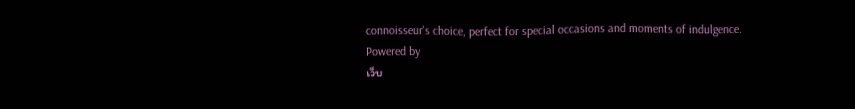connoisseur's choice, perfect for special occasions and moments of indulgence.
Powered by
เว็บ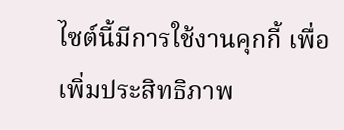ไซต์นี้มีการใช้งานคุกกี้ เพื่อเพิ่มประสิทธิภาพ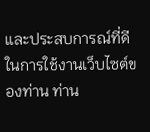และประสบการณ์ที่ดีในการใช้งานเว็บไซต์ของท่าน ท่าน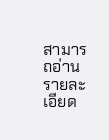สามารถอ่านรายละเอียด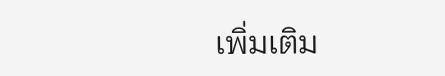เพิ่มเติม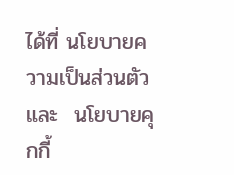ได้ที่ นโยบายความเป็นส่วนตัว  และ  นโยบายคุกกี้